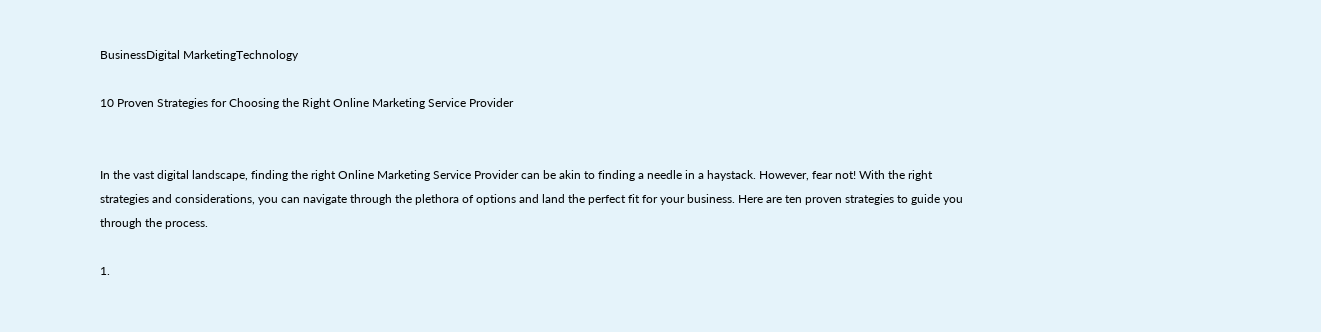BusinessDigital MarketingTechnology

10 Proven Strategies for Choosing the Right Online Marketing Service Provider


In the vast digital landscape, finding the right Online Marketing Service Provider can be akin to finding a needle in a haystack. However, fear not! With the right strategies and considerations, you can navigate through the plethora of options and land the perfect fit for your business. Here are ten proven strategies to guide you through the process.

1.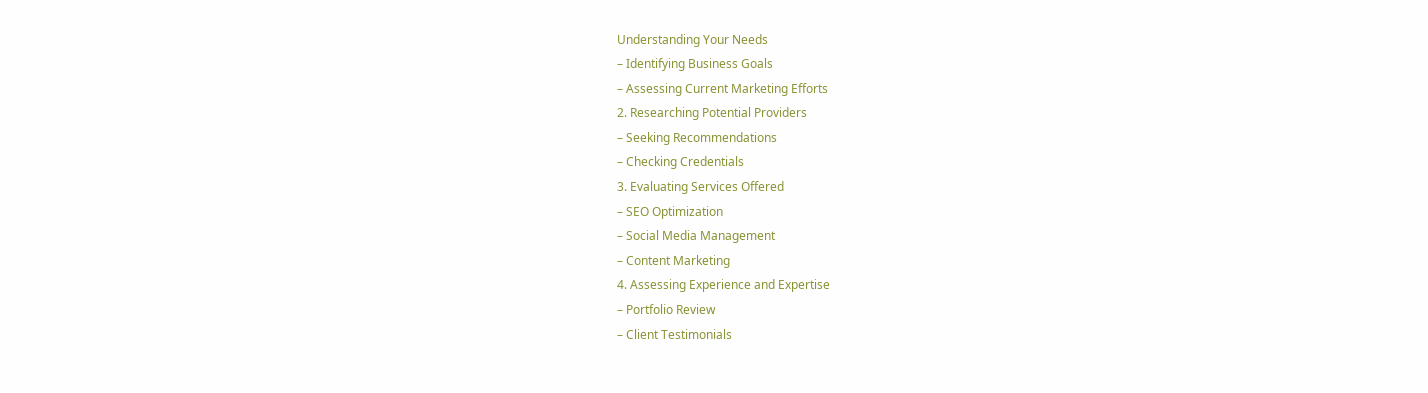Understanding Your Needs
– Identifying Business Goals
– Assessing Current Marketing Efforts
2. Researching Potential Providers
– Seeking Recommendations
– Checking Credentials
3. Evaluating Services Offered
– SEO Optimization
– Social Media Management
– Content Marketing
4. Assessing Experience and Expertise
– Portfolio Review
– Client Testimonials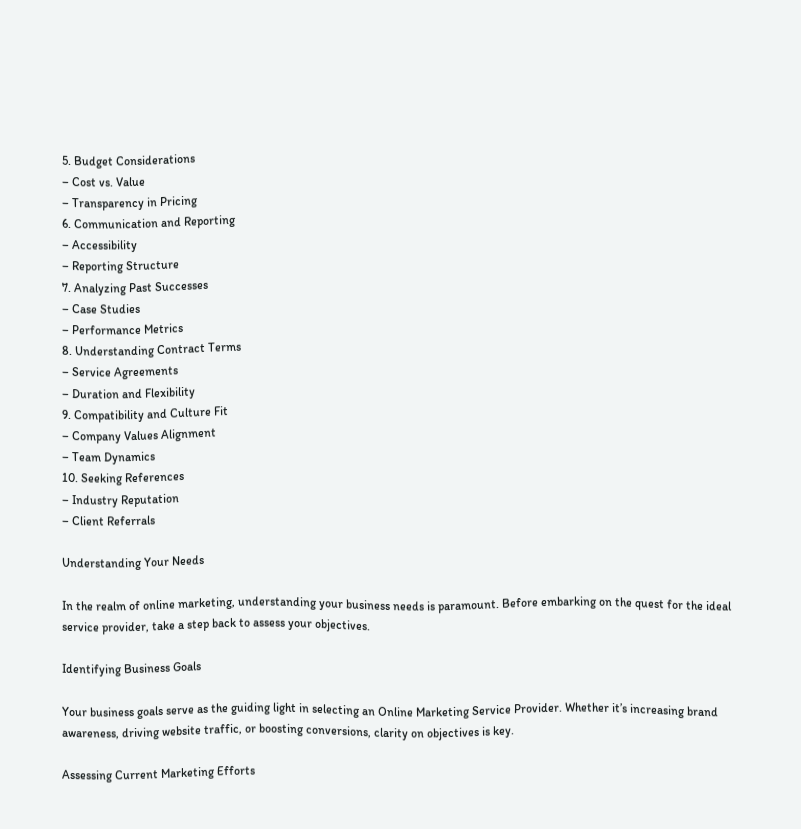5. Budget Considerations
– Cost vs. Value
– Transparency in Pricing
6. Communication and Reporting
– Accessibility
– Reporting Structure
7. Analyzing Past Successes
– Case Studies
– Performance Metrics
8. Understanding Contract Terms
– Service Agreements
– Duration and Flexibility
9. Compatibility and Culture Fit
– Company Values Alignment
– Team Dynamics
10. Seeking References
– Industry Reputation
– Client Referrals

Understanding Your Needs

In the realm of online marketing, understanding your business needs is paramount. Before embarking on the quest for the ideal service provider, take a step back to assess your objectives.

Identifying Business Goals

Your business goals serve as the guiding light in selecting an Online Marketing Service Provider. Whether it’s increasing brand awareness, driving website traffic, or boosting conversions, clarity on objectives is key.

Assessing Current Marketing Efforts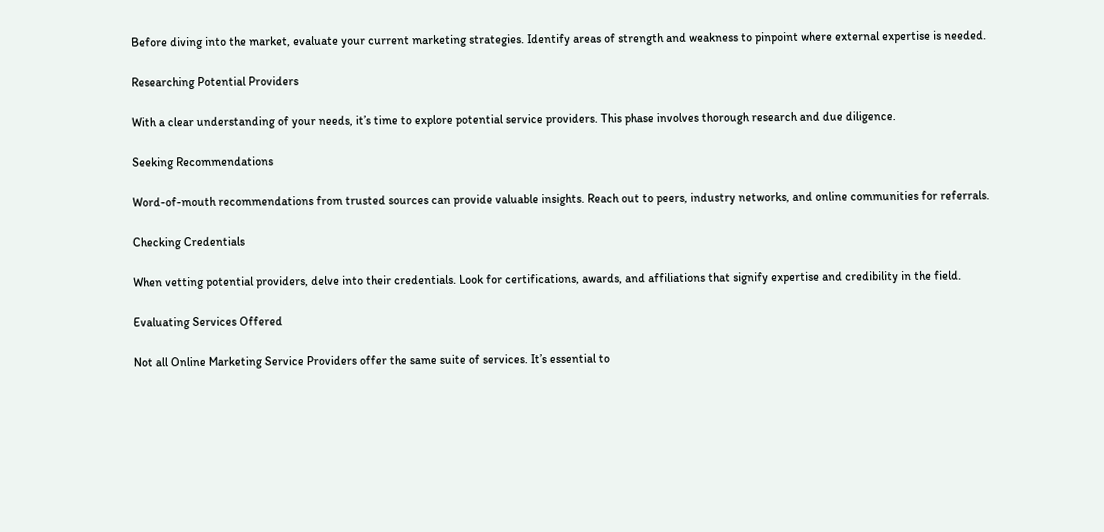Before diving into the market, evaluate your current marketing strategies. Identify areas of strength and weakness to pinpoint where external expertise is needed.

Researching Potential Providers

With a clear understanding of your needs, it’s time to explore potential service providers. This phase involves thorough research and due diligence.

Seeking Recommendations

Word-of-mouth recommendations from trusted sources can provide valuable insights. Reach out to peers, industry networks, and online communities for referrals.

Checking Credentials

When vetting potential providers, delve into their credentials. Look for certifications, awards, and affiliations that signify expertise and credibility in the field.

Evaluating Services Offered

Not all Online Marketing Service Providers offer the same suite of services. It’s essential to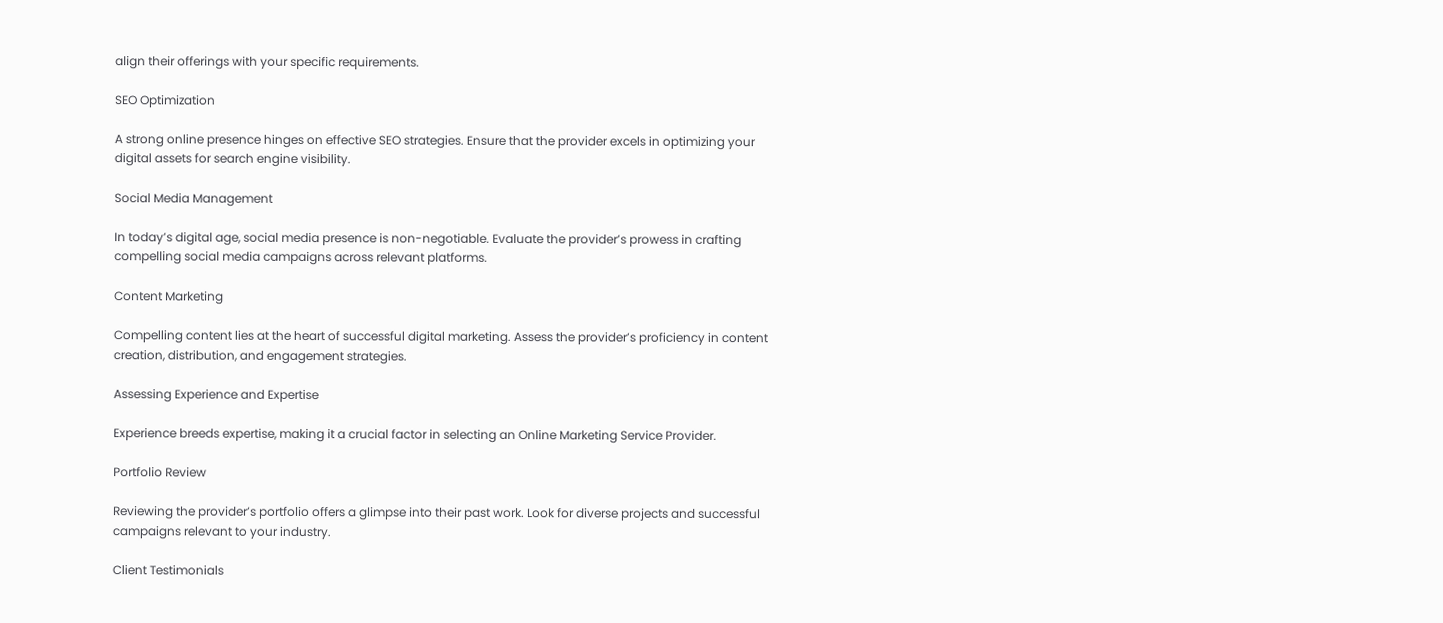align their offerings with your specific requirements.

SEO Optimization

A strong online presence hinges on effective SEO strategies. Ensure that the provider excels in optimizing your digital assets for search engine visibility.

Social Media Management

In today’s digital age, social media presence is non-negotiable. Evaluate the provider’s prowess in crafting compelling social media campaigns across relevant platforms.

Content Marketing

Compelling content lies at the heart of successful digital marketing. Assess the provider’s proficiency in content creation, distribution, and engagement strategies.

Assessing Experience and Expertise

Experience breeds expertise, making it a crucial factor in selecting an Online Marketing Service Provider.

Portfolio Review

Reviewing the provider’s portfolio offers a glimpse into their past work. Look for diverse projects and successful campaigns relevant to your industry.

Client Testimonials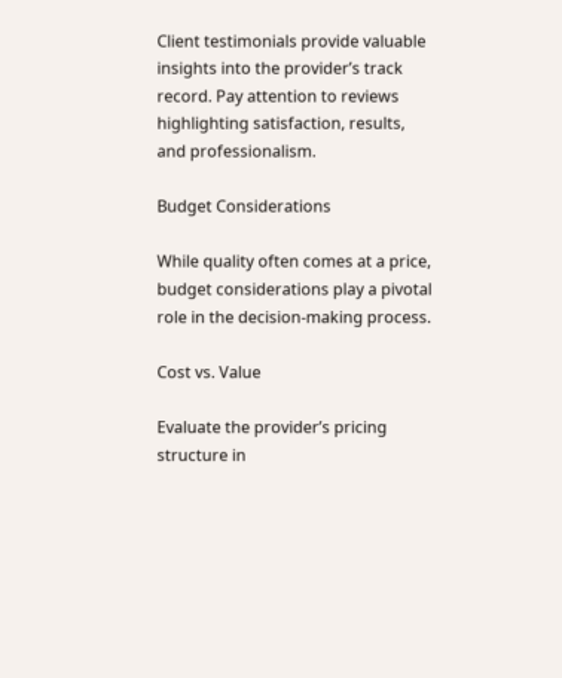Client testimonials provide valuable insights into the provider’s track record. Pay attention to reviews highlighting satisfaction, results, and professionalism.

Budget Considerations

While quality often comes at a price, budget considerations play a pivotal role in the decision-making process.

Cost vs. Value

Evaluate the provider’s pricing structure in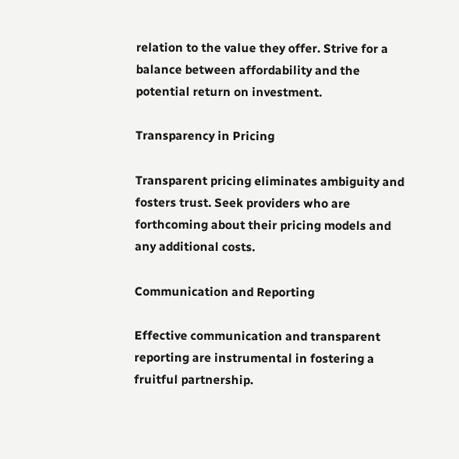relation to the value they offer. Strive for a balance between affordability and the potential return on investment.

Transparency in Pricing

Transparent pricing eliminates ambiguity and fosters trust. Seek providers who are forthcoming about their pricing models and any additional costs.

Communication and Reporting

Effective communication and transparent reporting are instrumental in fostering a fruitful partnership.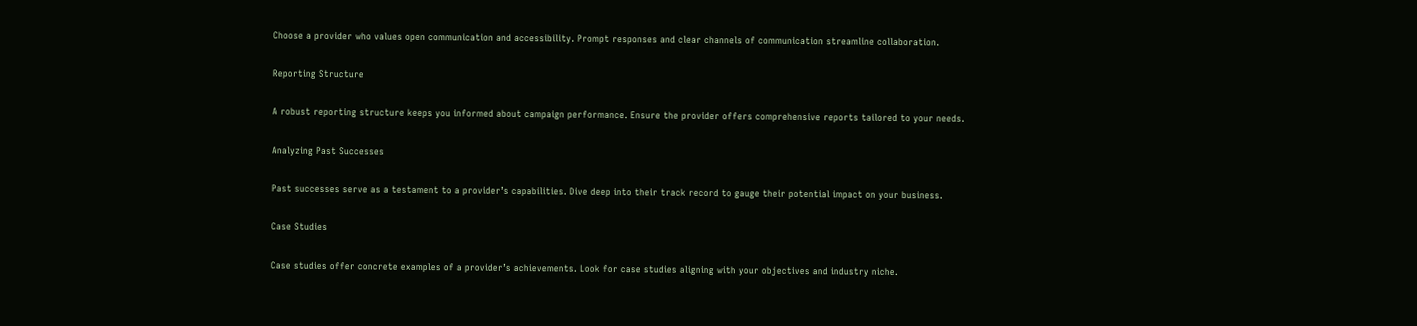Choose a provider who values open communication and accessibility. Prompt responses and clear channels of communication streamline collaboration.

Reporting Structure

A robust reporting structure keeps you informed about campaign performance. Ensure the provider offers comprehensive reports tailored to your needs.

Analyzing Past Successes

Past successes serve as a testament to a provider’s capabilities. Dive deep into their track record to gauge their potential impact on your business.

Case Studies

Case studies offer concrete examples of a provider’s achievements. Look for case studies aligning with your objectives and industry niche.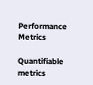Performance Metrics

Quantifiable metrics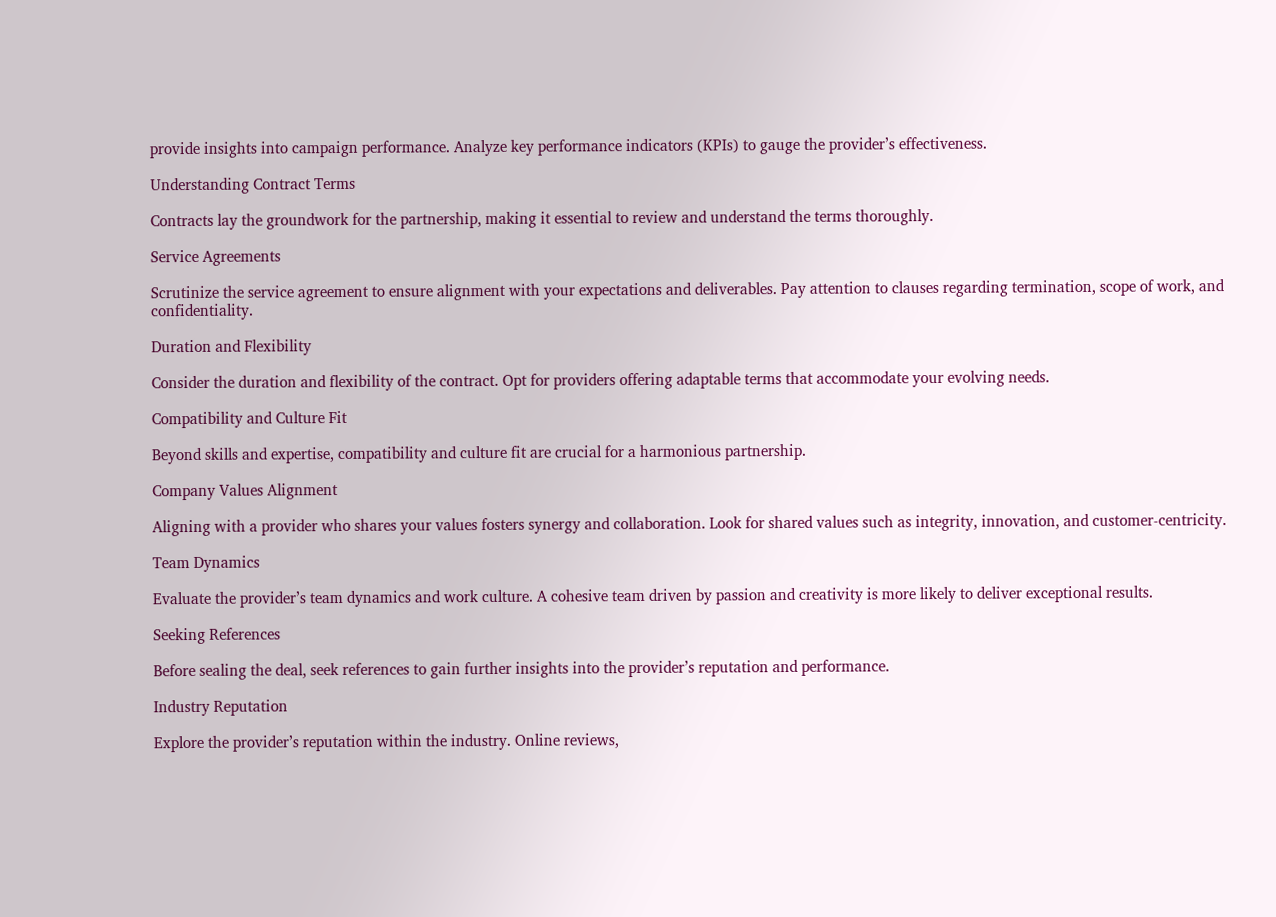provide insights into campaign performance. Analyze key performance indicators (KPIs) to gauge the provider’s effectiveness.

Understanding Contract Terms

Contracts lay the groundwork for the partnership, making it essential to review and understand the terms thoroughly.

Service Agreements

Scrutinize the service agreement to ensure alignment with your expectations and deliverables. Pay attention to clauses regarding termination, scope of work, and confidentiality.

Duration and Flexibility

Consider the duration and flexibility of the contract. Opt for providers offering adaptable terms that accommodate your evolving needs.

Compatibility and Culture Fit

Beyond skills and expertise, compatibility and culture fit are crucial for a harmonious partnership.

Company Values Alignment

Aligning with a provider who shares your values fosters synergy and collaboration. Look for shared values such as integrity, innovation, and customer-centricity.

Team Dynamics

Evaluate the provider’s team dynamics and work culture. A cohesive team driven by passion and creativity is more likely to deliver exceptional results.

Seeking References

Before sealing the deal, seek references to gain further insights into the provider’s reputation and performance.

Industry Reputation

Explore the provider’s reputation within the industry. Online reviews,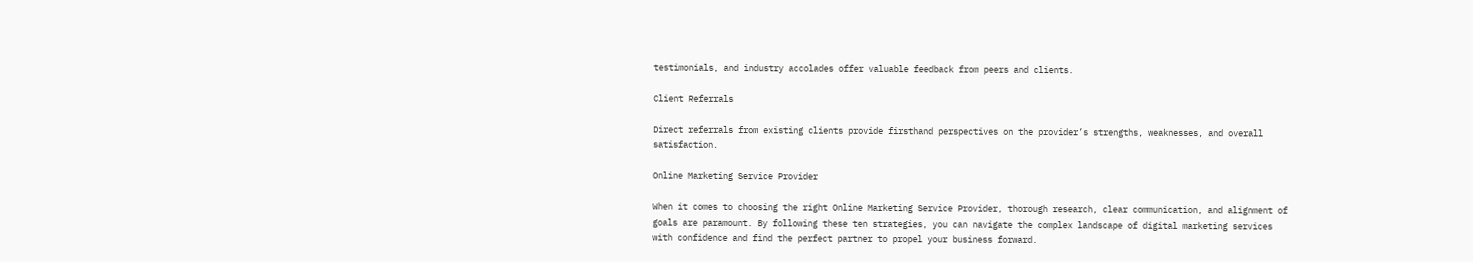testimonials, and industry accolades offer valuable feedback from peers and clients.

Client Referrals

Direct referrals from existing clients provide firsthand perspectives on the provider’s strengths, weaknesses, and overall satisfaction.

Online Marketing Service Provider

When it comes to choosing the right Online Marketing Service Provider, thorough research, clear communication, and alignment of goals are paramount. By following these ten strategies, you can navigate the complex landscape of digital marketing services with confidence and find the perfect partner to propel your business forward.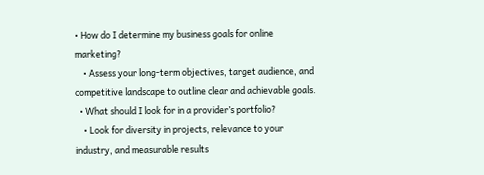• How do I determine my business goals for online marketing?
    • Assess your long-term objectives, target audience, and competitive landscape to outline clear and achievable goals.
  • What should I look for in a provider’s portfolio?
    • Look for diversity in projects, relevance to your industry, and measurable results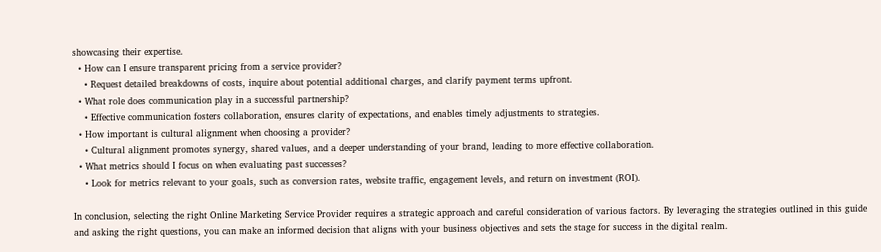showcasing their expertise.
  • How can I ensure transparent pricing from a service provider?
    • Request detailed breakdowns of costs, inquire about potential additional charges, and clarify payment terms upfront.
  • What role does communication play in a successful partnership?
    • Effective communication fosters collaboration, ensures clarity of expectations, and enables timely adjustments to strategies.
  • How important is cultural alignment when choosing a provider?
    • Cultural alignment promotes synergy, shared values, and a deeper understanding of your brand, leading to more effective collaboration.
  • What metrics should I focus on when evaluating past successes?
    • Look for metrics relevant to your goals, such as conversion rates, website traffic, engagement levels, and return on investment (ROI).

In conclusion, selecting the right Online Marketing Service Provider requires a strategic approach and careful consideration of various factors. By leveraging the strategies outlined in this guide and asking the right questions, you can make an informed decision that aligns with your business objectives and sets the stage for success in the digital realm.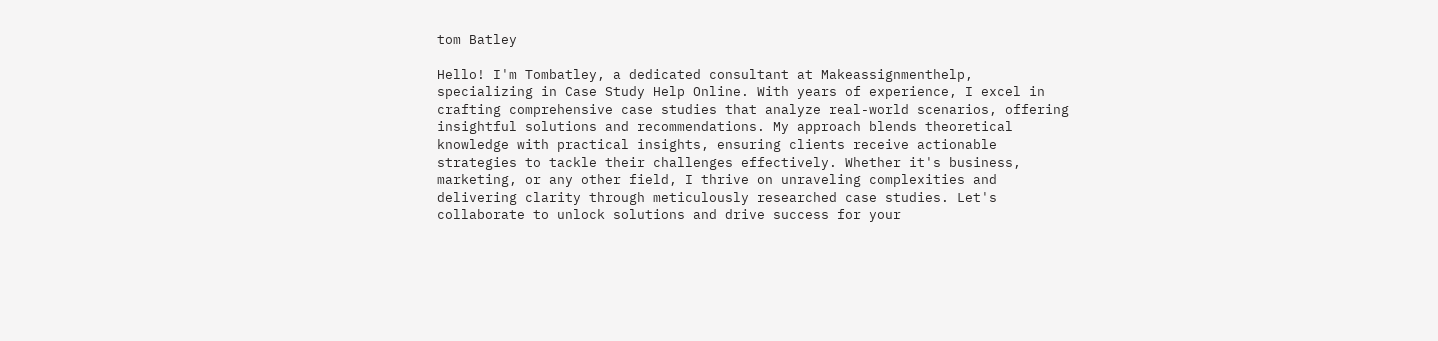tom Batley

Hello! I'm Tombatley, a dedicated consultant at Makeassignmenthelp, specializing in Case Study Help Online. With years of experience, I excel in crafting comprehensive case studies that analyze real-world scenarios, offering insightful solutions and recommendations. My approach blends theoretical knowledge with practical insights, ensuring clients receive actionable strategies to tackle their challenges effectively. Whether it's business, marketing, or any other field, I thrive on unraveling complexities and delivering clarity through meticulously researched case studies. Let's collaborate to unlock solutions and drive success for your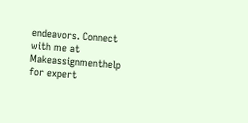endeavors. Connect with me at Makeassignmenthelp for expert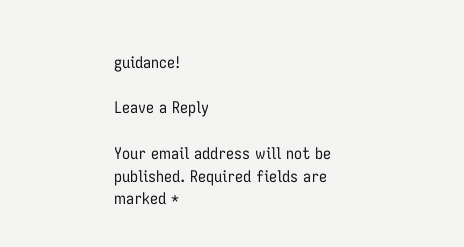guidance!

Leave a Reply

Your email address will not be published. Required fields are marked *